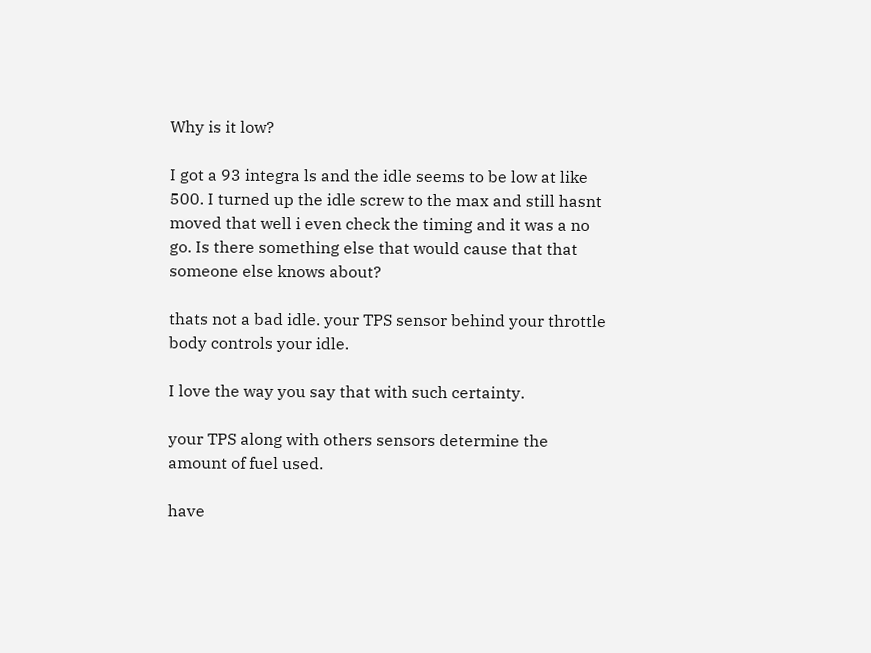Why is it low?

I got a 93 integra ls and the idle seems to be low at like 500. I turned up the idle screw to the max and still hasnt moved that well i even check the timing and it was a no go. Is there something else that would cause that that someone else knows about?

thats not a bad idle. your TPS sensor behind your throttle body controls your idle.

I love the way you say that with such certainty.

your TPS along with others sensors determine the amount of fuel used.

have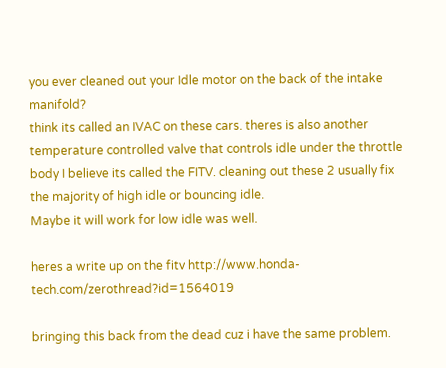you ever cleaned out your Idle motor on the back of the intake manifold?
think its called an IVAC on these cars. theres is also another temperature controlled valve that controls idle under the throttle body I believe its called the FITV. cleaning out these 2 usually fix the majority of high idle or bouncing idle.
Maybe it will work for low idle was well.

heres a write up on the fitv http://www.honda-tech.com/zerothread?id=1564019

bringing this back from the dead cuz i have the same problem.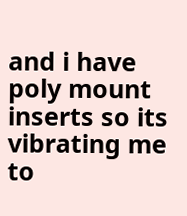and i have poly mount inserts so its vibrating me to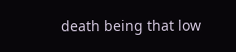death being that low